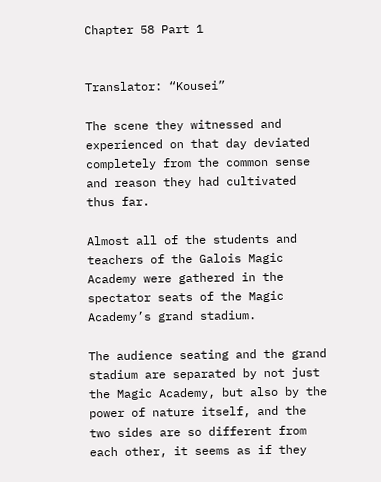Chapter 58 Part 1


Translator: “Kousei”

The scene they witnessed and experienced on that day deviated completely from the common sense and reason they had cultivated thus far.

Almost all of the students and teachers of the Galois Magic Academy were gathered in the spectator seats of the Magic Academy’s grand stadium.

The audience seating and the grand stadium are separated by not just the Magic Academy, but also by the power of nature itself, and the two sides are so different from each other, it seems as if they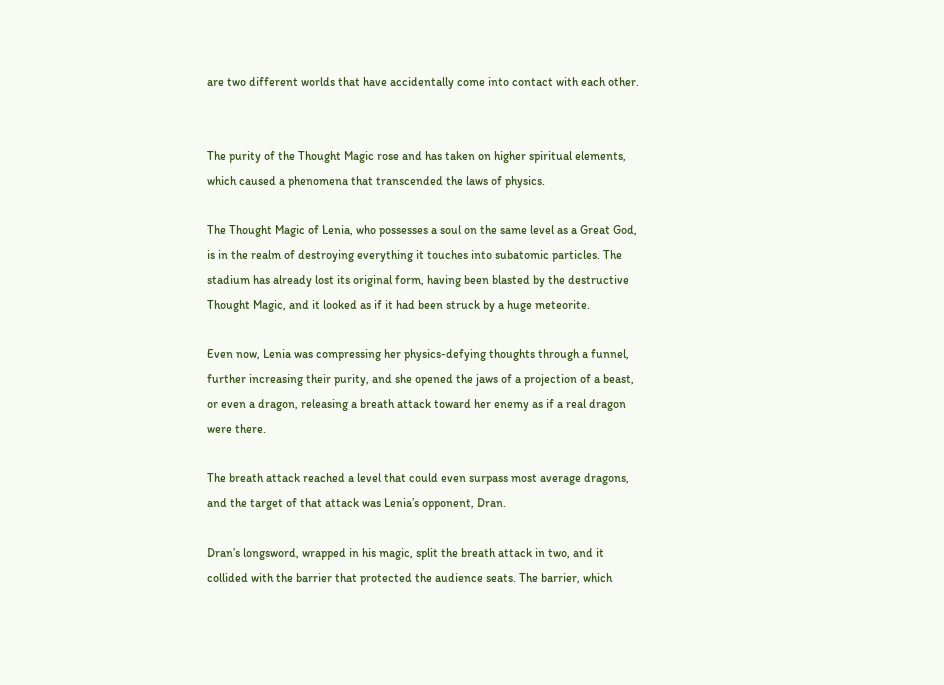are two different worlds that have accidentally come into contact with each other.


The purity of the Thought Magic rose and has taken on higher spiritual elements, which caused a phenomena that transcended the laws of physics.

The Thought Magic of Lenia, who possesses a soul on the same level as a Great God, is in the realm of destroying everything it touches into subatomic particles. The stadium has already lost its original form, having been blasted by the destructive Thought Magic, and it looked as if it had been struck by a huge meteorite.

Even now, Lenia was compressing her physics-defying thoughts through a funnel, further increasing their purity, and she opened the jaws of a projection of a beast, or even a dragon, releasing a breath attack toward her enemy as if a real dragon were there.

The breath attack reached a level that could even surpass most average dragons, and the target of that attack was Lenia’s opponent, Dran.

Dran’s longsword, wrapped in his magic, split the breath attack in two, and it collided with the barrier that protected the audience seats. The barrier, which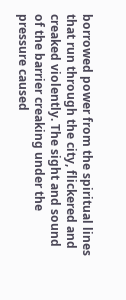borrowed power from the spiritual lines that run through the city, flickered and creaked violently. The sight and sound of the barrier creaking under the pressure caused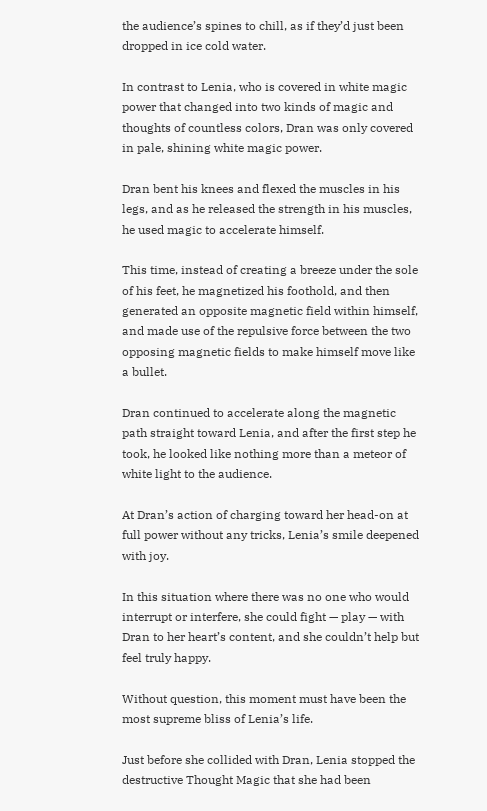the audience’s spines to chill, as if they’d just been dropped in ice cold water.

In contrast to Lenia, who is covered in white magic power that changed into two kinds of magic and thoughts of countless colors, Dran was only covered in pale, shining white magic power.

Dran bent his knees and flexed the muscles in his legs, and as he released the strength in his muscles, he used magic to accelerate himself.

This time, instead of creating a breeze under the sole of his feet, he magnetized his foothold, and then generated an opposite magnetic field within himself, and made use of the repulsive force between the two opposing magnetic fields to make himself move like a bullet.

Dran continued to accelerate along the magnetic path straight toward Lenia, and after the first step he took, he looked like nothing more than a meteor of white light to the audience.

At Dran’s action of charging toward her head-on at full power without any tricks, Lenia’s smile deepened with joy.

In this situation where there was no one who would interrupt or interfere, she could fight — play — with Dran to her heart’s content, and she couldn’t help but feel truly happy.

Without question, this moment must have been the most supreme bliss of Lenia’s life.

Just before she collided with Dran, Lenia stopped the destructive Thought Magic that she had been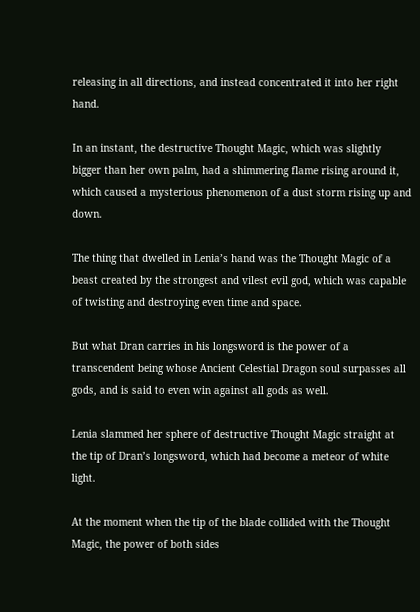releasing in all directions, and instead concentrated it into her right hand.

In an instant, the destructive Thought Magic, which was slightly bigger than her own palm, had a shimmering flame rising around it, which caused a mysterious phenomenon of a dust storm rising up and down.

The thing that dwelled in Lenia’s hand was the Thought Magic of a beast created by the strongest and vilest evil god, which was capable of twisting and destroying even time and space.

But what Dran carries in his longsword is the power of a transcendent being whose Ancient Celestial Dragon soul surpasses all gods, and is said to even win against all gods as well.

Lenia slammed her sphere of destructive Thought Magic straight at the tip of Dran’s longsword, which had become a meteor of white light.

At the moment when the tip of the blade collided with the Thought Magic, the power of both sides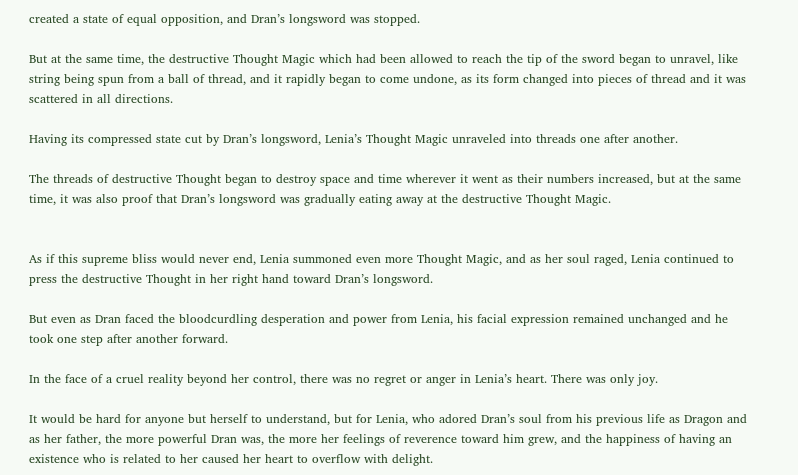created a state of equal opposition, and Dran’s longsword was stopped.

But at the same time, the destructive Thought Magic which had been allowed to reach the tip of the sword began to unravel, like string being spun from a ball of thread, and it rapidly began to come undone, as its form changed into pieces of thread and it was scattered in all directions.

Having its compressed state cut by Dran’s longsword, Lenia’s Thought Magic unraveled into threads one after another.

The threads of destructive Thought began to destroy space and time wherever it went as their numbers increased, but at the same time, it was also proof that Dran’s longsword was gradually eating away at the destructive Thought Magic.


As if this supreme bliss would never end, Lenia summoned even more Thought Magic, and as her soul raged, Lenia continued to press the destructive Thought in her right hand toward Dran’s longsword.

But even as Dran faced the bloodcurdling desperation and power from Lenia, his facial expression remained unchanged and he took one step after another forward.

In the face of a cruel reality beyond her control, there was no regret or anger in Lenia’s heart. There was only joy.

It would be hard for anyone but herself to understand, but for Lenia, who adored Dran’s soul from his previous life as Dragon and as her father, the more powerful Dran was, the more her feelings of reverence toward him grew, and the happiness of having an existence who is related to her caused her heart to overflow with delight.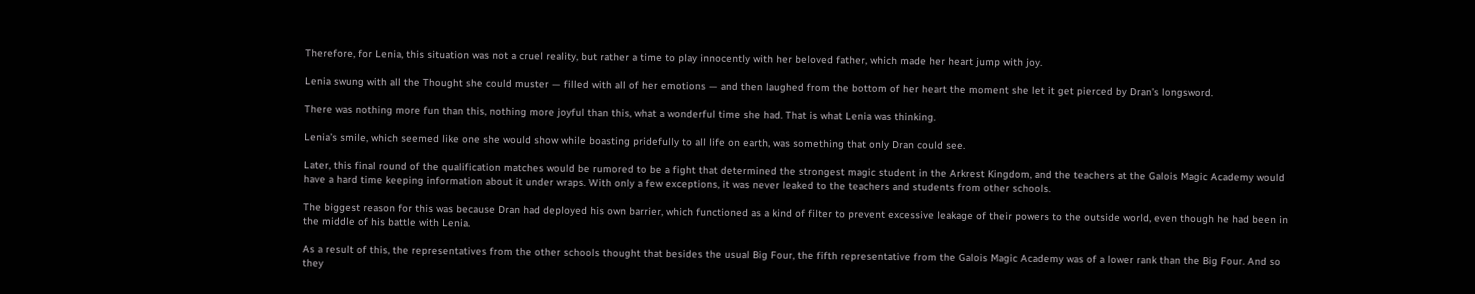Therefore, for Lenia, this situation was not a cruel reality, but rather a time to play innocently with her beloved father, which made her heart jump with joy.

Lenia swung with all the Thought she could muster — filled with all of her emotions — and then laughed from the bottom of her heart the moment she let it get pierced by Dran’s longsword.

There was nothing more fun than this, nothing more joyful than this, what a wonderful time she had. That is what Lenia was thinking.

Lenia’s smile, which seemed like one she would show while boasting pridefully to all life on earth, was something that only Dran could see.

Later, this final round of the qualification matches would be rumored to be a fight that determined the strongest magic student in the Arkrest Kingdom, and the teachers at the Galois Magic Academy would have a hard time keeping information about it under wraps. With only a few exceptions, it was never leaked to the teachers and students from other schools.

The biggest reason for this was because Dran had deployed his own barrier, which functioned as a kind of filter to prevent excessive leakage of their powers to the outside world, even though he had been in the middle of his battle with Lenia.

As a result of this, the representatives from the other schools thought that besides the usual Big Four, the fifth representative from the Galois Magic Academy was of a lower rank than the Big Four. And so they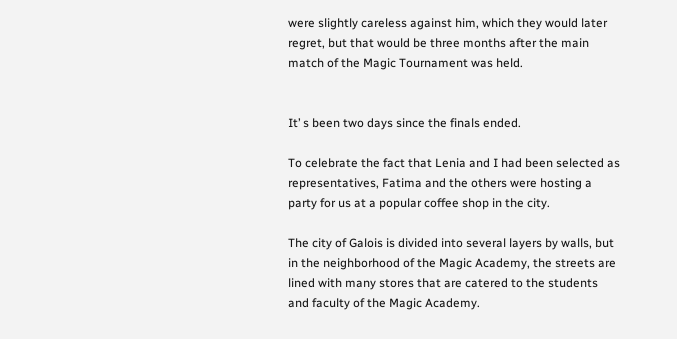were slightly careless against him, which they would later regret, but that would be three months after the main match of the Magic Tournament was held.


It’ s been two days since the finals ended.

To celebrate the fact that Lenia and I had been selected as representatives, Fatima and the others were hosting a party for us at a popular coffee shop in the city.

The city of Galois is divided into several layers by walls, but in the neighborhood of the Magic Academy, the streets are lined with many stores that are catered to the students and faculty of the Magic Academy.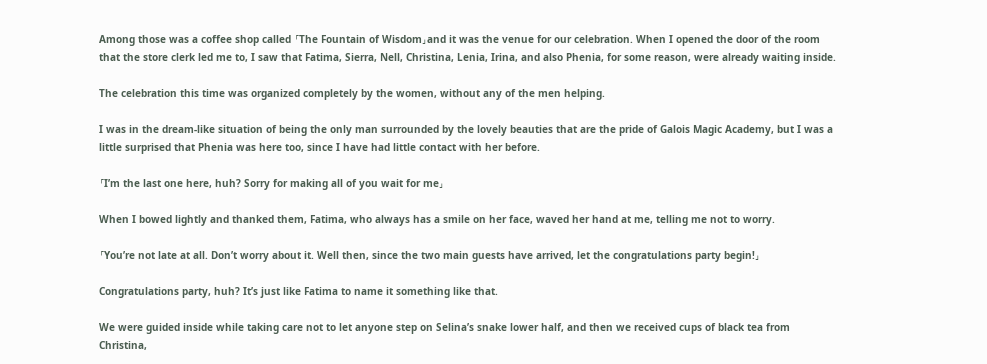Among those was a coffee shop called 「The Fountain of Wisdom」and it was the venue for our celebration. When I opened the door of the room that the store clerk led me to, I saw that Fatima, Sierra, Nell, Christina, Lenia, Irina, and also Phenia, for some reason, were already waiting inside.

The celebration this time was organized completely by the women, without any of the men helping.

I was in the dream-like situation of being the only man surrounded by the lovely beauties that are the pride of Galois Magic Academy, but I was a little surprised that Phenia was here too, since I have had little contact with her before.

「I’m the last one here, huh? Sorry for making all of you wait for me」

When I bowed lightly and thanked them, Fatima, who always has a smile on her face, waved her hand at me, telling me not to worry.

「You’re not late at all. Don’t worry about it. Well then, since the two main guests have arrived, let the congratulations party begin!」

Congratulations party, huh? It’s just like Fatima to name it something like that.

We were guided inside while taking care not to let anyone step on Selina’s snake lower half, and then we received cups of black tea from Christina,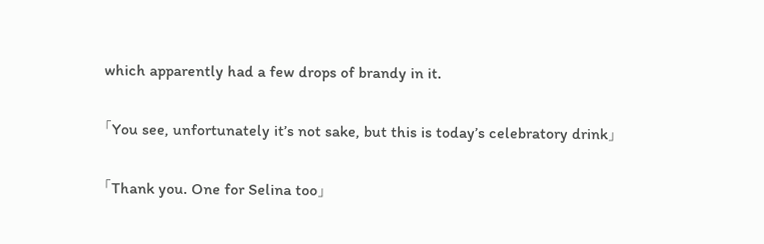which apparently had a few drops of brandy in it.

「You see, unfortunately it’s not sake, but this is today’s celebratory drink」

「Thank you. One for Selina too」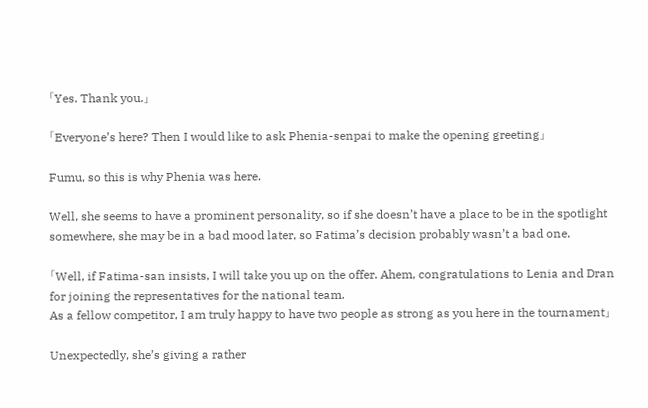「Yes. Thank you.」

「Everyone’s here? Then I would like to ask Phenia-senpai to make the opening greeting」

Fumu, so this is why Phenia was here.

Well, she seems to have a prominent personality, so if she doesn’t have a place to be in the spotlight somewhere, she may be in a bad mood later, so Fatima’s decision probably wasn’t a bad one.

「Well, if Fatima-san insists, I will take you up on the offer. Ahem, congratulations to Lenia and Dran for joining the representatives for the national team.
As a fellow competitor, I am truly happy to have two people as strong as you here in the tournament」

Unexpectedly, she’s giving a rather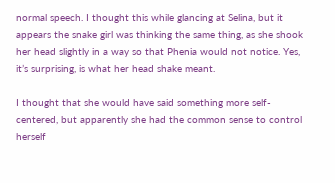normal speech. I thought this while glancing at Selina, but it appears the snake girl was thinking the same thing, as she shook her head slightly in a way so that Phenia would not notice. Yes, it’s surprising, is what her head shake meant.

I thought that she would have said something more self-centered, but apparently she had the common sense to control herself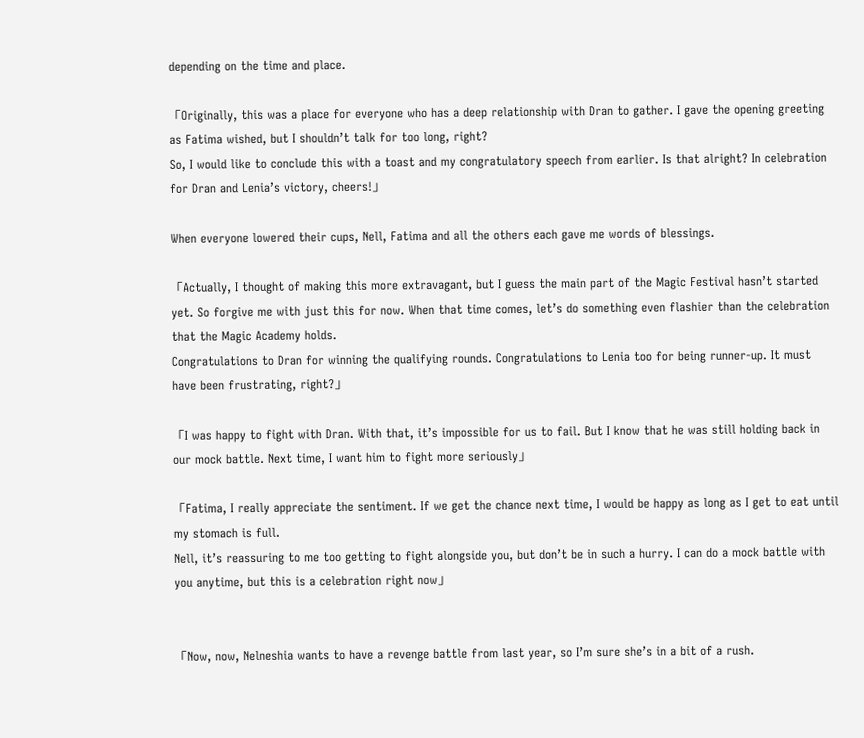depending on the time and place.

「Originally, this was a place for everyone who has a deep relationship with Dran to gather. I gave the opening greeting as Fatima wished, but I shouldn’t talk for too long, right?
So, I would like to conclude this with a toast and my congratulatory speech from earlier. Is that alright? In celebration for Dran and Lenia’s victory, cheers!」

When everyone lowered their cups, Nell, Fatima and all the others each gave me words of blessings.

「Actually, I thought of making this more extravagant, but I guess the main part of the Magic Festival hasn’t started yet. So forgive me with just this for now. When that time comes, let’s do something even flashier than the celebration that the Magic Academy holds.
Congratulations to Dran for winning the qualifying rounds. Congratulations to Lenia too for being runner-up. It must have been frustrating, right?」

「I was happy to fight with Dran. With that, it’s impossible for us to fail. But I know that he was still holding back in our mock battle. Next time, I want him to fight more seriously」

「Fatima, I really appreciate the sentiment. If we get the chance next time, I would be happy as long as I get to eat until my stomach is full.
Nell, it’s reassuring to me too getting to fight alongside you, but don’t be in such a hurry. I can do a mock battle with you anytime, but this is a celebration right now」


「Now, now, Nelneshia wants to have a revenge battle from last year, so I’m sure she’s in a bit of a rush.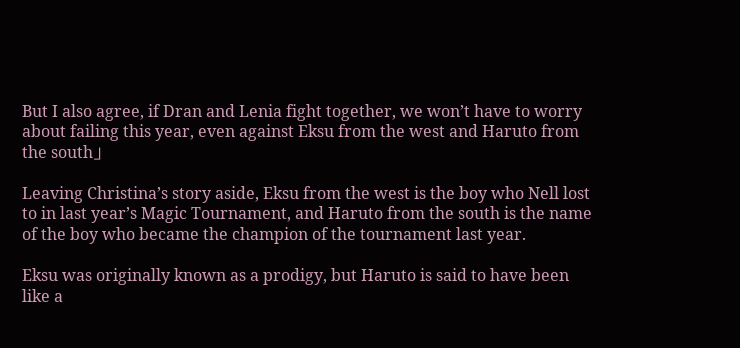But I also agree, if Dran and Lenia fight together, we won’t have to worry about failing this year, even against Eksu from the west and Haruto from the south」

Leaving Christina’s story aside, Eksu from the west is the boy who Nell lost to in last year’s Magic Tournament, and Haruto from the south is the name of the boy who became the champion of the tournament last year.

Eksu was originally known as a prodigy, but Haruto is said to have been like a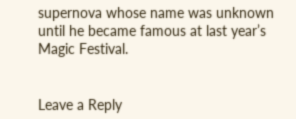supernova whose name was unknown until he became famous at last year’s Magic Festival.


Leave a Reply